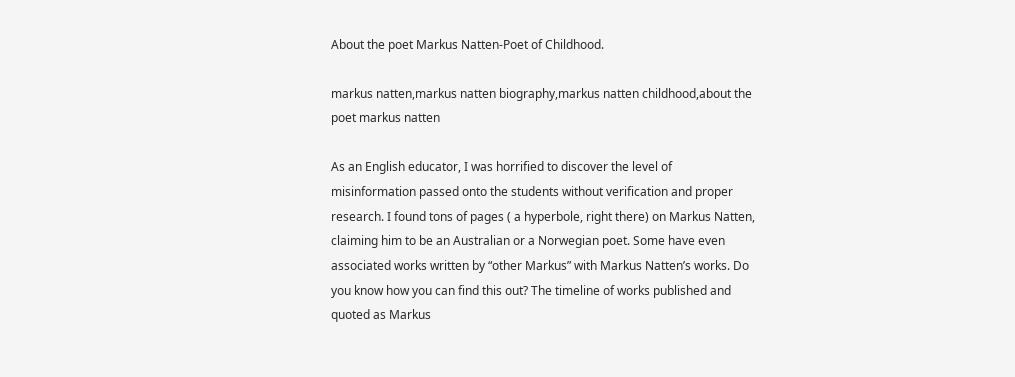About the poet Markus Natten-Poet of Childhood.

markus natten,markus natten biography,markus natten childhood,about the poet markus natten

As an English educator, I was horrified to discover the level of misinformation passed onto the students without verification and proper research. I found tons of pages ( a hyperbole, right there) on Markus Natten, claiming him to be an Australian or a Norwegian poet. Some have even associated works written by “other Markus” with Markus Natten’s works. Do you know how you can find this out? The timeline of works published and quoted as Markus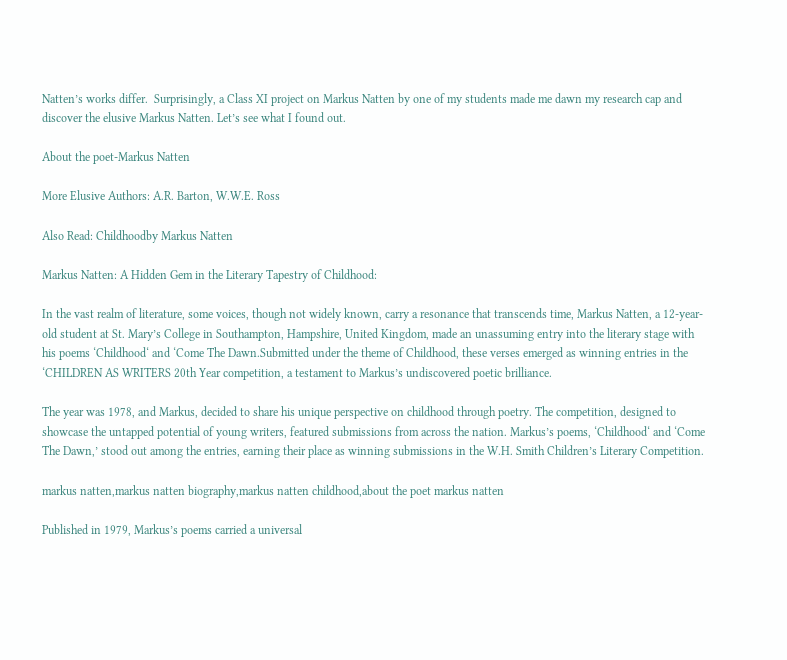Natten’s works differ.  Surprisingly, a Class XI project on Markus Natten by one of my students made me dawn my research cap and discover the elusive Markus Natten. Let’s see what I found out.

About the poet-Markus Natten

More Elusive Authors: A.R. Barton, W.W.E. Ross

Also Read: Childhoodby Markus Natten

Markus Natten: A Hidden Gem in the Literary Tapestry of Childhood:

In the vast realm of literature, some voices, though not widely known, carry a resonance that transcends time, Markus Natten, a 12-year-old student at St. Mary’s College in Southampton, Hampshire, United Kingdom, made an unassuming entry into the literary stage with his poems ‘Childhood‘ and ‘Come The Dawn.Submitted under the theme of Childhood, these verses emerged as winning entries in the ‘CHILDREN AS WRITERS 20th Year competition, a testament to Markus’s undiscovered poetic brilliance.

The year was 1978, and Markus, decided to share his unique perspective on childhood through poetry. The competition, designed to showcase the untapped potential of young writers, featured submissions from across the nation. Markus’s poems, ‘Childhood‘ and ‘Come The Dawn,’ stood out among the entries, earning their place as winning submissions in the W.H. Smith Children’s Literary Competition.

markus natten,markus natten biography,markus natten childhood,about the poet markus natten

Published in 1979, Markus’s poems carried a universal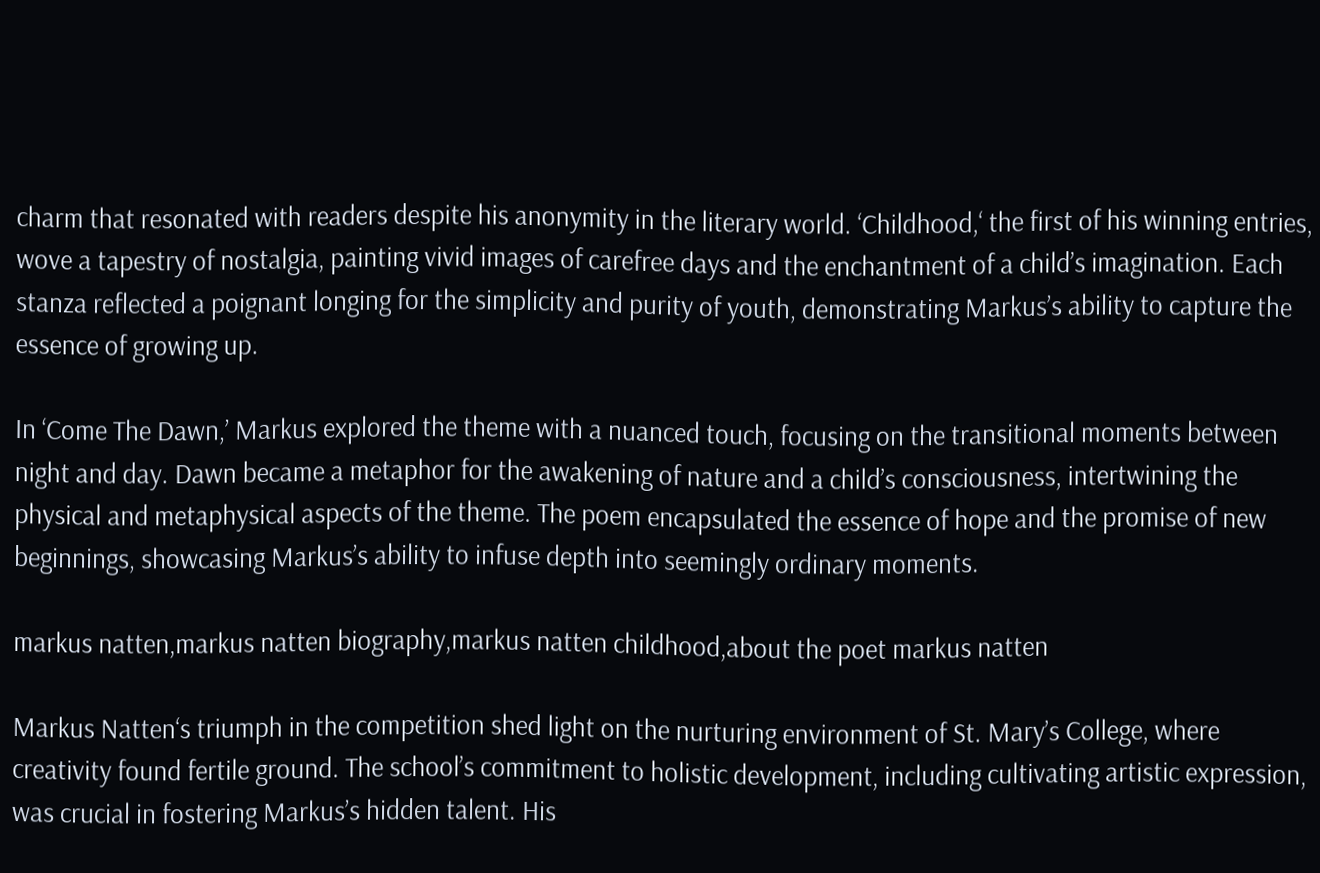charm that resonated with readers despite his anonymity in the literary world. ‘Childhood,‘ the first of his winning entries, wove a tapestry of nostalgia, painting vivid images of carefree days and the enchantment of a child’s imagination. Each stanza reflected a poignant longing for the simplicity and purity of youth, demonstrating Markus’s ability to capture the essence of growing up.

In ‘Come The Dawn,’ Markus explored the theme with a nuanced touch, focusing on the transitional moments between night and day. Dawn became a metaphor for the awakening of nature and a child’s consciousness, intertwining the physical and metaphysical aspects of the theme. The poem encapsulated the essence of hope and the promise of new beginnings, showcasing Markus’s ability to infuse depth into seemingly ordinary moments.

markus natten,markus natten biography,markus natten childhood,about the poet markus natten

Markus Natten‘s triumph in the competition shed light on the nurturing environment of St. Mary’s College, where creativity found fertile ground. The school’s commitment to holistic development, including cultivating artistic expression, was crucial in fostering Markus’s hidden talent. His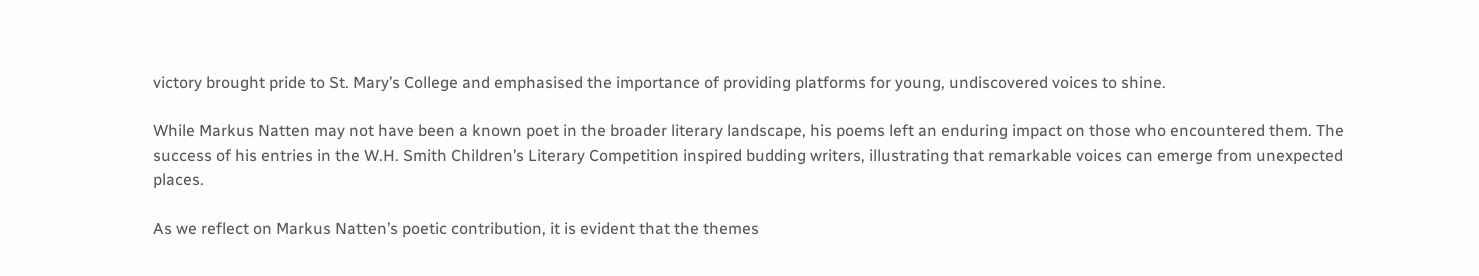victory brought pride to St. Mary’s College and emphasised the importance of providing platforms for young, undiscovered voices to shine.

While Markus Natten may not have been a known poet in the broader literary landscape, his poems left an enduring impact on those who encountered them. The success of his entries in the W.H. Smith Children’s Literary Competition inspired budding writers, illustrating that remarkable voices can emerge from unexpected places.

As we reflect on Markus Natten’s poetic contribution, it is evident that the themes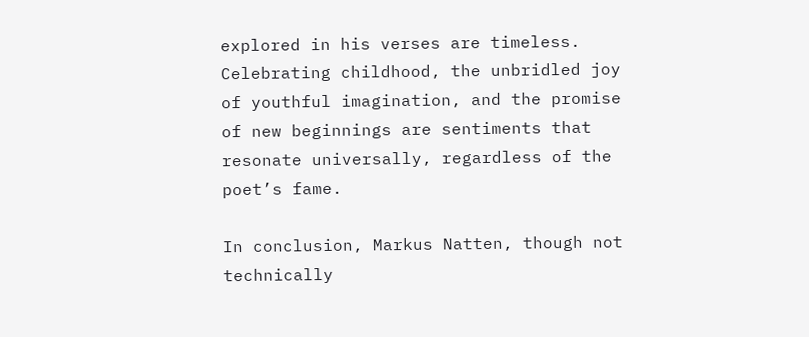explored in his verses are timeless. Celebrating childhood, the unbridled joy of youthful imagination, and the promise of new beginnings are sentiments that resonate universally, regardless of the poet’s fame.

In conclusion, Markus Natten, though not technically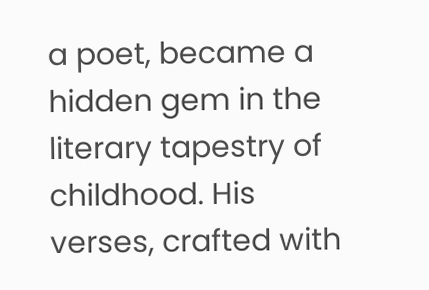a poet, became a hidden gem in the literary tapestry of childhood. His verses, crafted with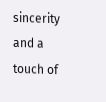sincerity and a touch of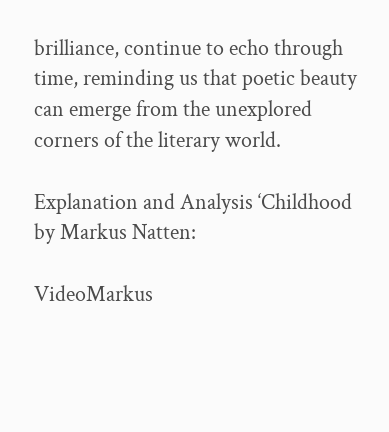brilliance, continue to echo through time, reminding us that poetic beauty can emerge from the unexplored corners of the literary world.

Explanation and Analysis ‘Childhood by Markus Natten:

VideoMarkus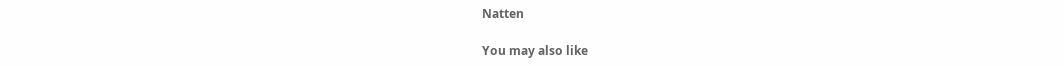Natten

You may also like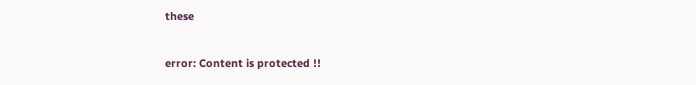these

error: Content is protected !!